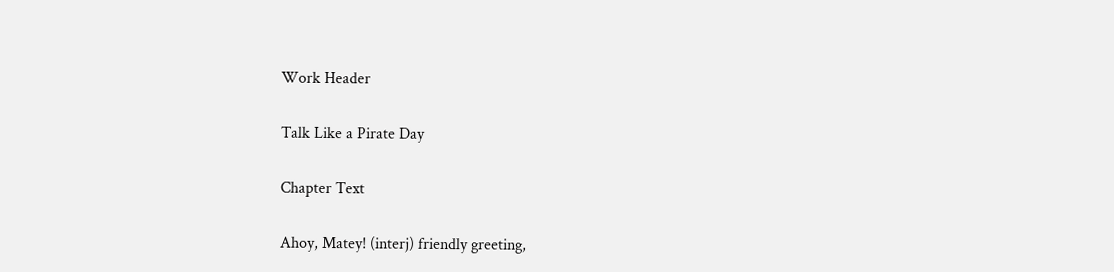Work Header

Talk Like a Pirate Day

Chapter Text

Ahoy, Matey! (interj) friendly greeting,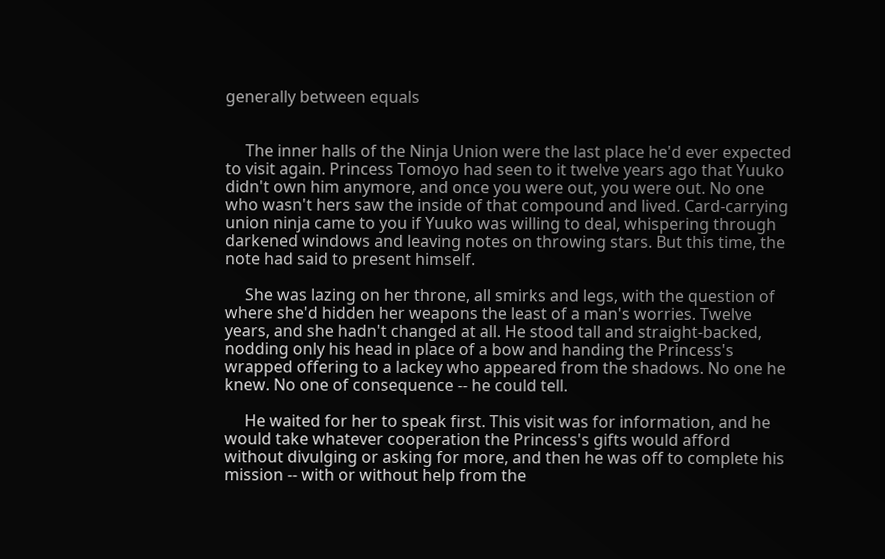generally between equals


     The inner halls of the Ninja Union were the last place he'd ever expected to visit again. Princess Tomoyo had seen to it twelve years ago that Yuuko didn't own him anymore, and once you were out, you were out. No one who wasn't hers saw the inside of that compound and lived. Card-carrying union ninja came to you if Yuuko was willing to deal, whispering through darkened windows and leaving notes on throwing stars. But this time, the note had said to present himself.

     She was lazing on her throne, all smirks and legs, with the question of where she'd hidden her weapons the least of a man's worries. Twelve years, and she hadn't changed at all. He stood tall and straight-backed, nodding only his head in place of a bow and handing the Princess's wrapped offering to a lackey who appeared from the shadows. No one he knew. No one of consequence -- he could tell.

     He waited for her to speak first. This visit was for information, and he would take whatever cooperation the Princess's gifts would afford without divulging or asking for more, and then he was off to complete his mission -- with or without help from the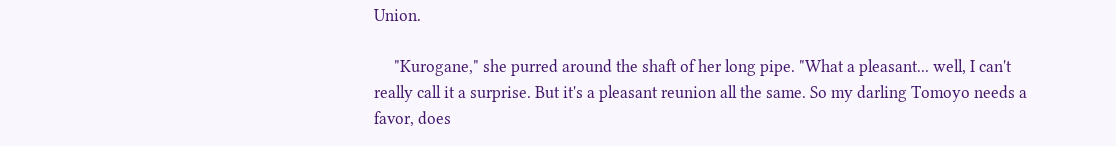Union.

     "Kurogane," she purred around the shaft of her long pipe. "What a pleasant... well, I can't really call it a surprise. But it's a pleasant reunion all the same. So my darling Tomoyo needs a favor, does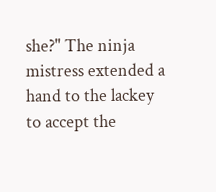she?" The ninja mistress extended a hand to the lackey to accept the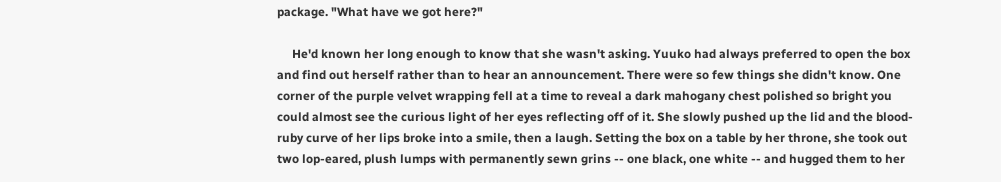package. "What have we got here?"

     He'd known her long enough to know that she wasn't asking. Yuuko had always preferred to open the box and find out herself rather than to hear an announcement. There were so few things she didn't know. One corner of the purple velvet wrapping fell at a time to reveal a dark mahogany chest polished so bright you could almost see the curious light of her eyes reflecting off of it. She slowly pushed up the lid and the blood-ruby curve of her lips broke into a smile, then a laugh. Setting the box on a table by her throne, she took out two lop-eared, plush lumps with permanently sewn grins -- one black, one white -- and hugged them to her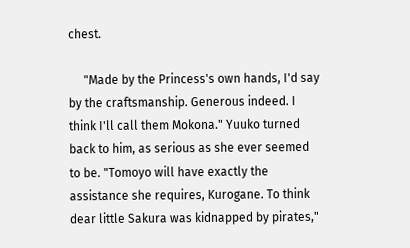chest.

     "Made by the Princess's own hands, I'd say by the craftsmanship. Generous indeed. I think I'll call them Mokona." Yuuko turned back to him, as serious as she ever seemed to be. "Tomoyo will have exactly the assistance she requires, Kurogane. To think dear little Sakura was kidnapped by pirates,"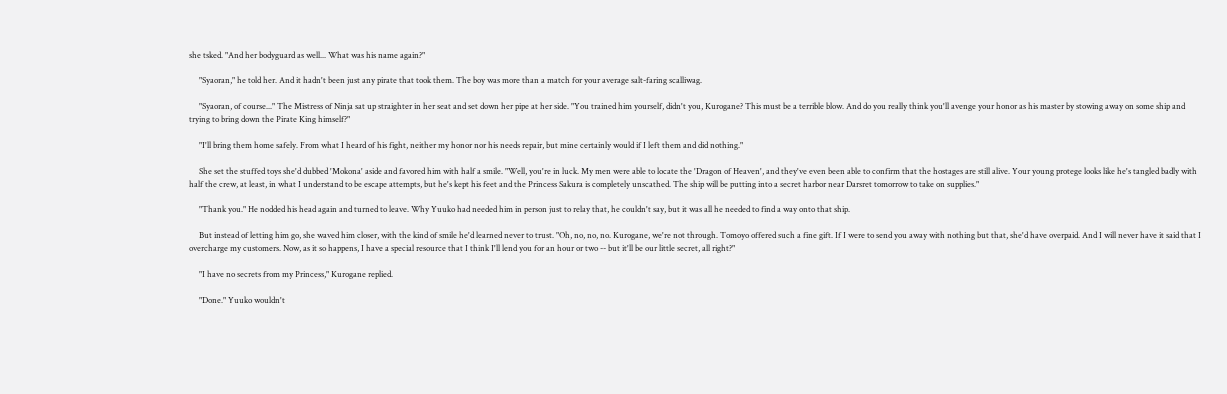she tsked. "And her bodyguard as well... What was his name again?"

     "Syaoran," he told her. And it hadn't been just any pirate that took them. The boy was more than a match for your average salt-faring scalliwag.

     "Syaoran, of course..." The Mistress of Ninja sat up straighter in her seat and set down her pipe at her side. "You trained him yourself, didn't you, Kurogane? This must be a terrible blow. And do you really think you'll avenge your honor as his master by stowing away on some ship and trying to bring down the Pirate King himself?"

     "I'll bring them home safely. From what I heard of his fight, neither my honor nor his needs repair, but mine certainly would if I left them and did nothing."

     She set the stuffed toys she'd dubbed 'Mokona' aside and favored him with half a smile. "Well, you're in luck. My men were able to locate the 'Dragon of Heaven', and they've even been able to confirm that the hostages are still alive. Your young protege looks like he's tangled badly with half the crew, at least, in what I understand to be escape attempts, but he's kept his feet and the Princess Sakura is completely unscathed. The ship will be putting into a secret harbor near Darsret tomorrow to take on supplies."

     "Thank you." He nodded his head again and turned to leave. Why Yuuko had needed him in person just to relay that, he couldn't say, but it was all he needed to find a way onto that ship.

     But instead of letting him go, she waved him closer, with the kind of smile he'd learned never to trust. "Oh, no, no, no. Kurogane, we're not through. Tomoyo offered such a fine gift. If I were to send you away with nothing but that, she'd have overpaid. And I will never have it said that I overcharge my customers. Now, as it so happens, I have a special resource that I think I'll lend you for an hour or two -- but it'll be our little secret, all right?"

     "I have no secrets from my Princess," Kurogane replied.

     "Done." Yuuko wouldn't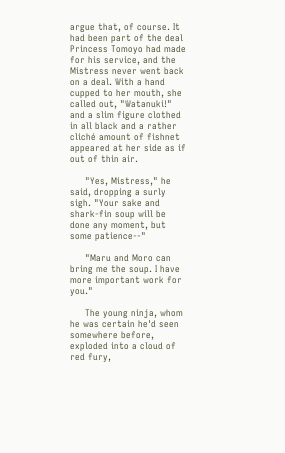argue that, of course. It had been part of the deal Princess Tomoyo had made for his service, and the Mistress never went back on a deal. With a hand cupped to her mouth, she called out, "Watanuki!" and a slim figure clothed in all black and a rather cliché amount of fishnet appeared at her side as if out of thin air.

     "Yes, Mistress," he said, dropping a surly sigh. "Your sake and shark-fin soup will be done any moment, but some patience--"

     "Maru and Moro can bring me the soup. I have more important work for you."

     The young ninja, whom he was certain he'd seen somewhere before, exploded into a cloud of red fury,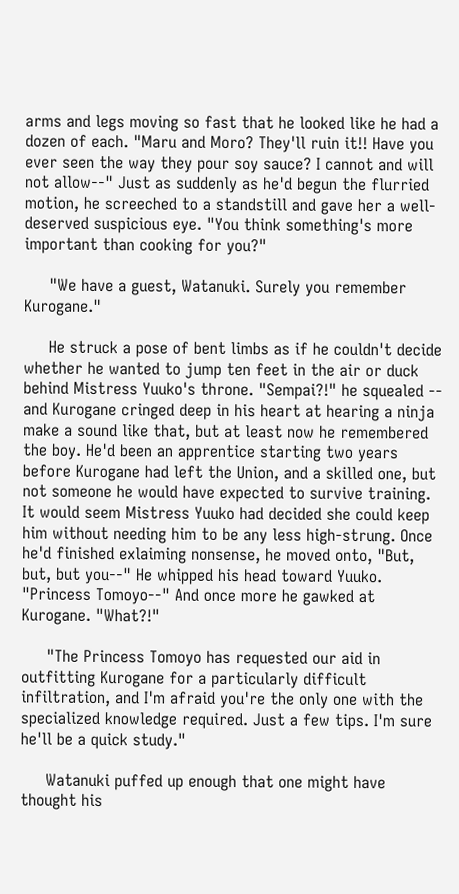arms and legs moving so fast that he looked like he had a dozen of each. "Maru and Moro? They'll ruin it!! Have you ever seen the way they pour soy sauce? I cannot and will not allow--" Just as suddenly as he'd begun the flurried motion, he screeched to a standstill and gave her a well-deserved suspicious eye. "You think something's more important than cooking for you?"

     "We have a guest, Watanuki. Surely you remember Kurogane."

     He struck a pose of bent limbs as if he couldn't decide whether he wanted to jump ten feet in the air or duck behind Mistress Yuuko's throne. "Sempai?!" he squealed -- and Kurogane cringed deep in his heart at hearing a ninja make a sound like that, but at least now he remembered the boy. He'd been an apprentice starting two years before Kurogane had left the Union, and a skilled one, but not someone he would have expected to survive training. It would seem Mistress Yuuko had decided she could keep him without needing him to be any less high-strung. Once he'd finished exlaiming nonsense, he moved onto, "But, but, but you--" He whipped his head toward Yuuko. "Princess Tomoyo--" And once more he gawked at Kurogane. "What?!"

     "The Princess Tomoyo has requested our aid in outfitting Kurogane for a particularly difficult infiltration, and I'm afraid you're the only one with the specialized knowledge required. Just a few tips. I'm sure he'll be a quick study."

     Watanuki puffed up enough that one might have thought his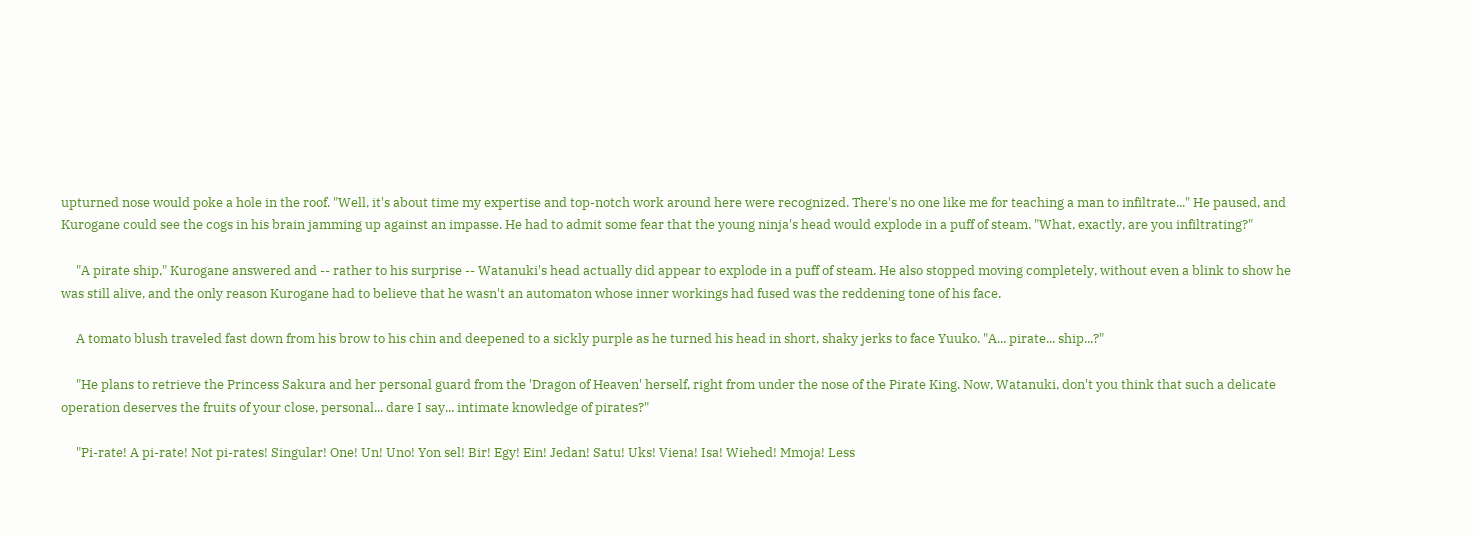upturned nose would poke a hole in the roof. "Well, it's about time my expertise and top-notch work around here were recognized. There's no one like me for teaching a man to infiltrate..." He paused, and Kurogane could see the cogs in his brain jamming up against an impasse. He had to admit some fear that the young ninja's head would explode in a puff of steam. "What, exactly, are you infiltrating?"

     "A pirate ship," Kurogane answered and -- rather to his surprise -- Watanuki's head actually did appear to explode in a puff of steam. He also stopped moving completely, without even a blink to show he was still alive, and the only reason Kurogane had to believe that he wasn't an automaton whose inner workings had fused was the reddening tone of his face.

     A tomato blush traveled fast down from his brow to his chin and deepened to a sickly purple as he turned his head in short, shaky jerks to face Yuuko. "A... pirate... ship...?"

     "He plans to retrieve the Princess Sakura and her personal guard from the 'Dragon of Heaven' herself, right from under the nose of the Pirate King. Now, Watanuki, don't you think that such a delicate operation deserves the fruits of your close, personal... dare I say... intimate knowledge of pirates?"

     "Pi-rate! A pi-rate! Not pi-rates! Singular! One! Un! Uno! Yon sel! Bir! Egy! Ein! Jedan! Satu! Uks! Viena! Isa! Wiehed! Mmoja! Less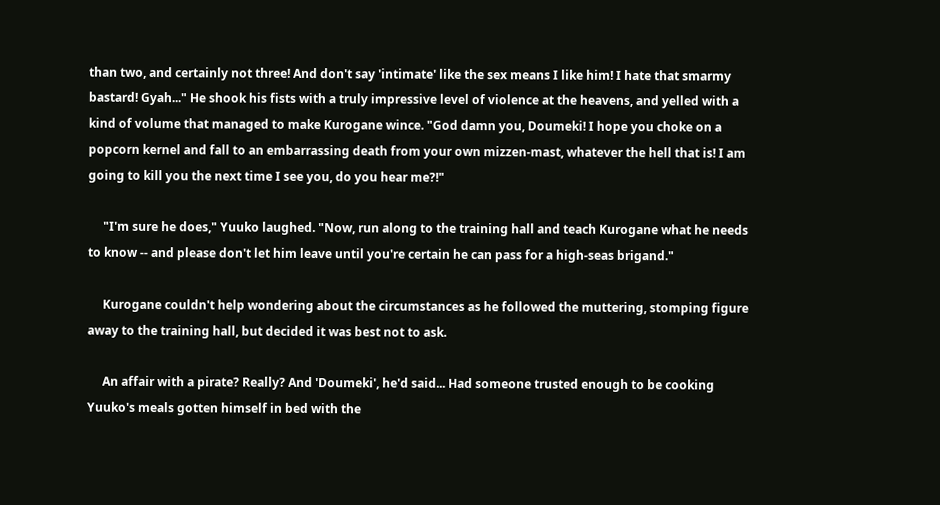than two, and certainly not three! And don't say 'intimate' like the sex means I like him! I hate that smarmy bastard! Gyah..." He shook his fists with a truly impressive level of violence at the heavens, and yelled with a kind of volume that managed to make Kurogane wince. "God damn you, Doumeki! I hope you choke on a popcorn kernel and fall to an embarrassing death from your own mizzen-mast, whatever the hell that is! I am going to kill you the next time I see you, do you hear me?!"

     "I'm sure he does," Yuuko laughed. "Now, run along to the training hall and teach Kurogane what he needs to know -- and please don't let him leave until you're certain he can pass for a high-seas brigand."

     Kurogane couldn't help wondering about the circumstances as he followed the muttering, stomping figure away to the training hall, but decided it was best not to ask.

     An affair with a pirate? Really? And 'Doumeki', he'd said... Had someone trusted enough to be cooking Yuuko's meals gotten himself in bed with the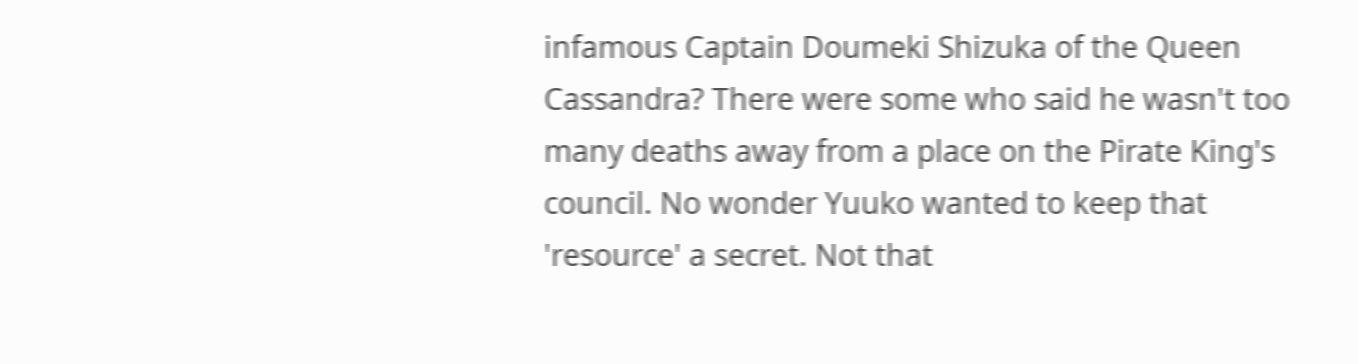infamous Captain Doumeki Shizuka of the Queen Cassandra? There were some who said he wasn't too many deaths away from a place on the Pirate King's council. No wonder Yuuko wanted to keep that 'resource' a secret. Not that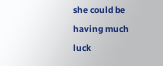she could be having much luck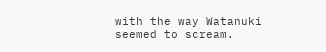with the way Watanuki seemed to scream.